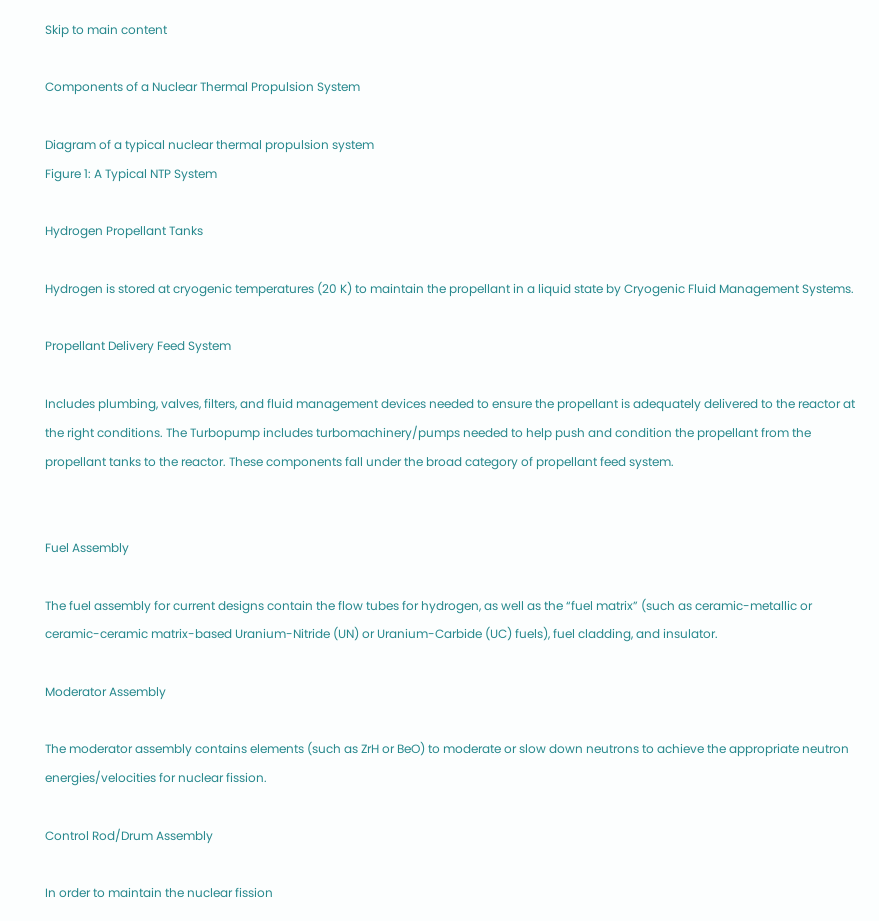Skip to main content

Components of a Nuclear Thermal Propulsion System

Diagram of a typical nuclear thermal propulsion system
Figure 1: A Typical NTP System

Hydrogen Propellant Tanks

Hydrogen is stored at cryogenic temperatures (20 K) to maintain the propellant in a liquid state by Cryogenic Fluid Management Systems.

Propellant Delivery Feed System

Includes plumbing, valves, filters, and fluid management devices needed to ensure the propellant is adequately delivered to the reactor at the right conditions. The Turbopump includes turbomachinery/pumps needed to help push and condition the propellant from the propellant tanks to the reactor. These components fall under the broad category of propellant feed system.


Fuel Assembly

The fuel assembly for current designs contain the flow tubes for hydrogen, as well as the “fuel matrix” (such as ceramic-metallic or ceramic-ceramic matrix-based Uranium-Nitride (UN) or Uranium-Carbide (UC) fuels), fuel cladding, and insulator.

Moderator Assembly

The moderator assembly contains elements (such as ZrH or BeO) to moderate or slow down neutrons to achieve the appropriate neutron energies/velocities for nuclear fission.

Control Rod/Drum Assembly

In order to maintain the nuclear fission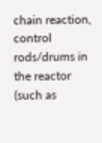chain reaction, control rods/drums in the reactor (such as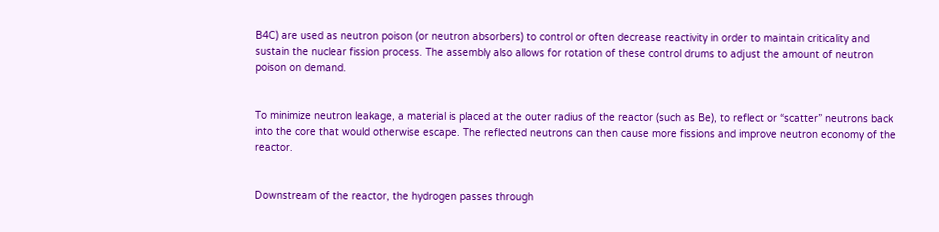B4C) are used as neutron poison (or neutron absorbers) to control or often decrease reactivity in order to maintain criticality and sustain the nuclear fission process. The assembly also allows for rotation of these control drums to adjust the amount of neutron poison on demand.


To minimize neutron leakage, a material is placed at the outer radius of the reactor (such as Be), to reflect or “scatter” neutrons back into the core that would otherwise escape. The reflected neutrons can then cause more fissions and improve neutron economy of the reactor.


Downstream of the reactor, the hydrogen passes through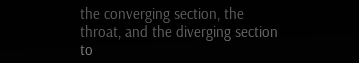the converging section, the throat, and the diverging section to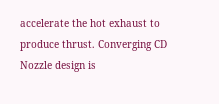accelerate the hot exhaust to produce thrust. Converging CD Nozzle design is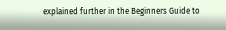explained further in the Beginners Guide to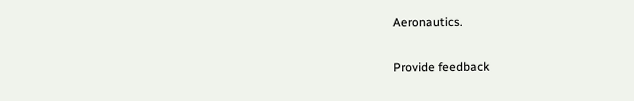Aeronautics.

Provide feedback